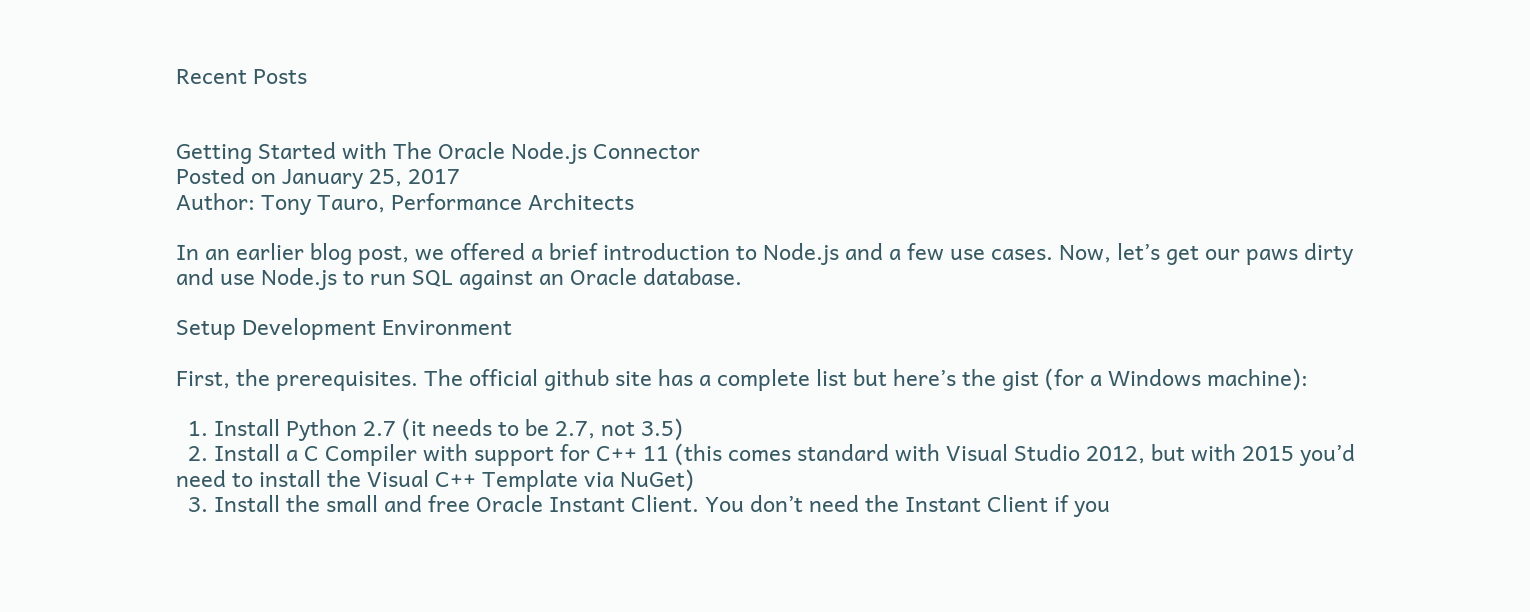Recent Posts


Getting Started with The Oracle Node.js Connector
Posted on January 25, 2017
Author: Tony Tauro, Performance Architects

In an earlier blog post, we offered a brief introduction to Node.js and a few use cases. Now, let’s get our paws dirty and use Node.js to run SQL against an Oracle database.

Setup Development Environment

First, the prerequisites. The official github site has a complete list but here’s the gist (for a Windows machine):

  1. Install Python 2.7 (it needs to be 2.7, not 3.5)
  2. Install a C Compiler with support for C++ 11 (this comes standard with Visual Studio 2012, but with 2015 you’d need to install the Visual C++ Template via NuGet)
  3. Install the small and free Oracle Instant Client. You don’t need the Instant Client if you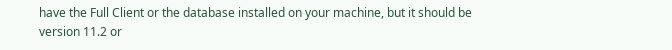have the Full Client or the database installed on your machine, but it should be version 11.2 or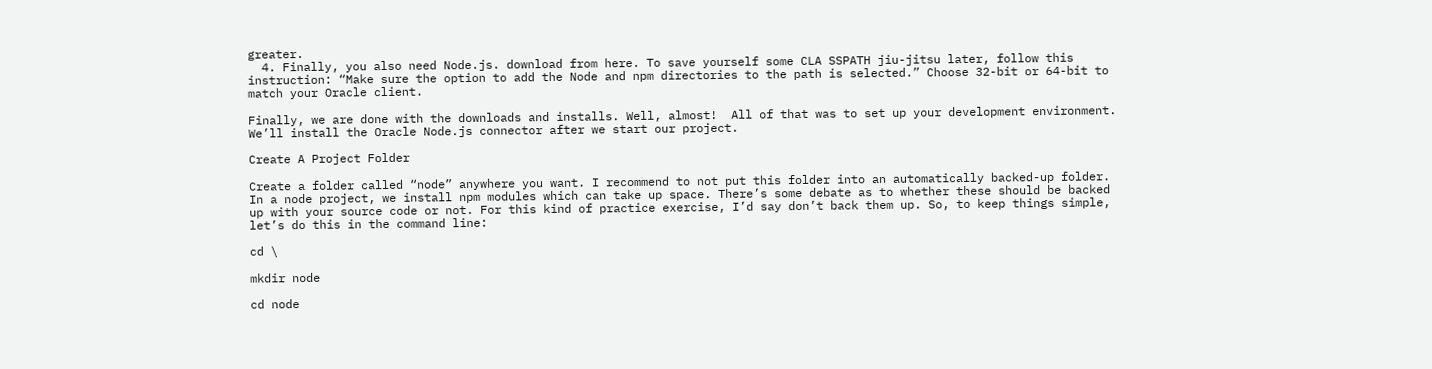greater.
  4. Finally, you also need Node.js. download from here. To save yourself some CLA SSPATH jiu-jitsu later, follow this instruction: “Make sure the option to add the Node and npm directories to the path is selected.” Choose 32-bit or 64-bit to match your Oracle client.

Finally, we are done with the downloads and installs. Well, almost!  All of that was to set up your development environment. We’ll install the Oracle Node.js connector after we start our project.

Create A Project Folder

Create a folder called “node” anywhere you want. I recommend to not put this folder into an automatically backed-up folder. In a node project, we install npm modules which can take up space. There’s some debate as to whether these should be backed up with your source code or not. For this kind of practice exercise, I’d say don’t back them up. So, to keep things simple, let’s do this in the command line:

cd \

mkdir node

cd node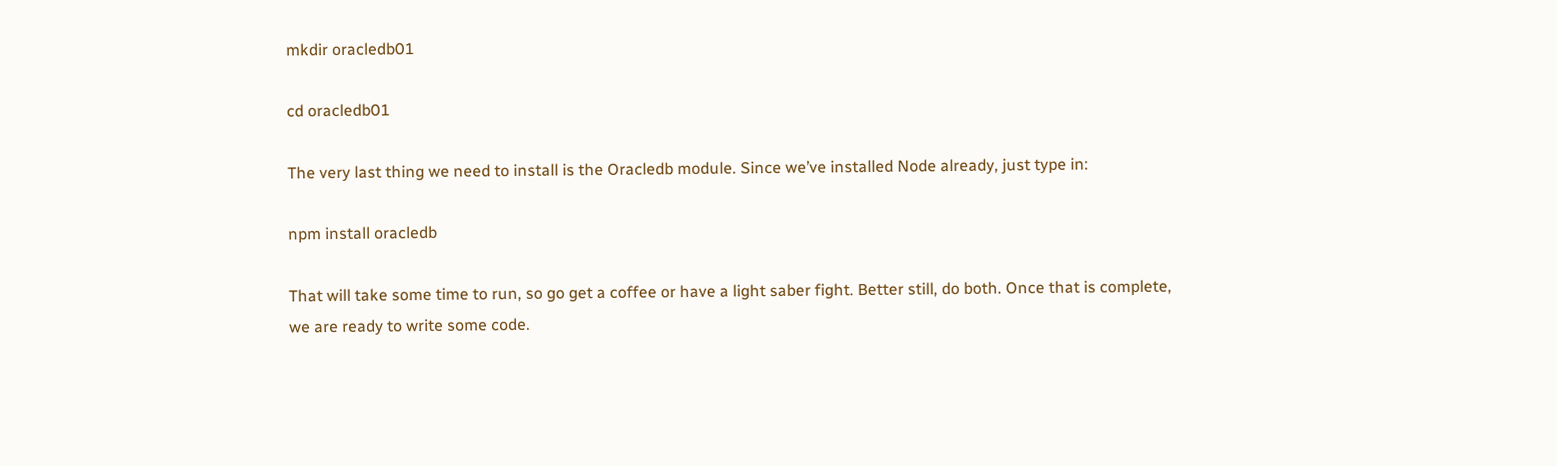mkdir oracledb01

cd oracledb01

The very last thing we need to install is the Oracledb module. Since we’ve installed Node already, just type in:

npm install oracledb

That will take some time to run, so go get a coffee or have a light saber fight. Better still, do both. Once that is complete, we are ready to write some code.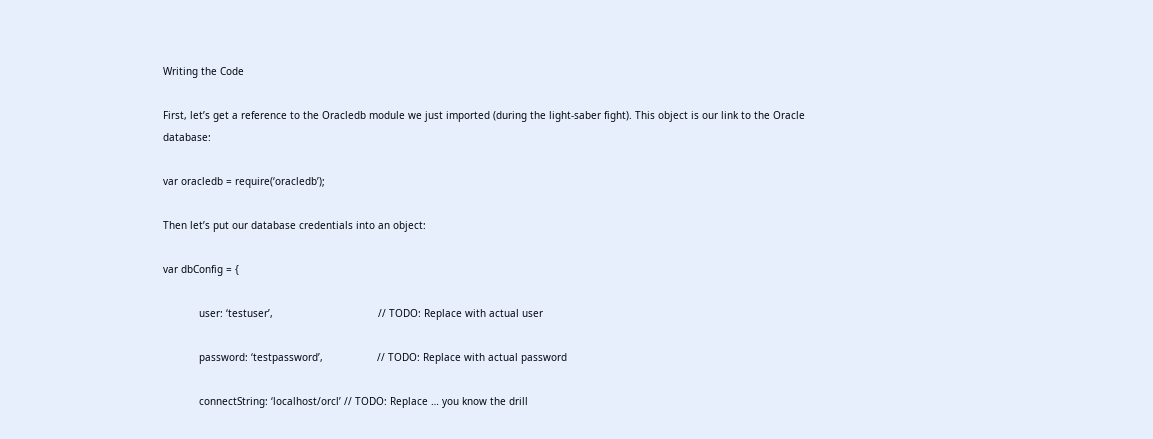Writing the Code

First, let’s get a reference to the Oracledb module we just imported (during the light-saber fight). This object is our link to the Oracle database:

var oracledb = require(‘oracledb’);

Then let’s put our database credentials into an object:

var dbConfig = {

            user: ‘testuser’,                                   // TODO: Replace with actual user

            password: ‘testpassword’,                  // TODO: Replace with actual password

            connectString: ‘localhost/orcl’ // TODO: Replace … you know the drill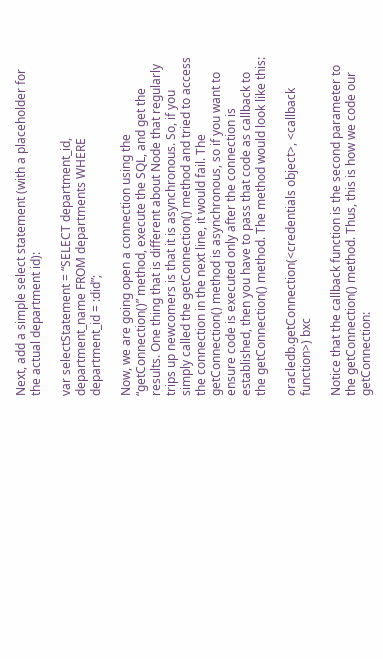Next, add a simple select statement (with a placeholder for the actual department id):

var selectStatement = “SELECT department_id, department_name FROM departments WHERE department_id = :did”;

Now, we are going open a connection using the “getConnection()” method, execute the SQL, and get the results. One thing that is different about Node that regularly trips up newcomers is that it is asynchronous. So, if you simply called the getConnection() method and tried to access the connection in the next line, it would fail. The getConnection() method is asynchronous, so if you want to ensure code is executed only after the connection is established, then you have to pass that code as callback to the getConnection() method. The method would look like this:

oracledb.getConnection(<credentials object>, <callback function>) bxc

Notice that the callback function is the second parameter to the getConnection() method. Thus, this is how we code our getConnection: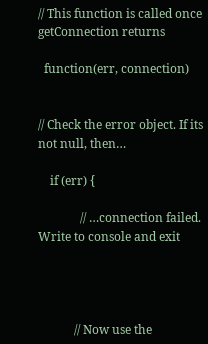// This function is called once getConnection returns

  function(err, connection)


// Check the error object. If its not null, then…

    if (err) {

              // …connection failed. Write to console and exit




            // Now use the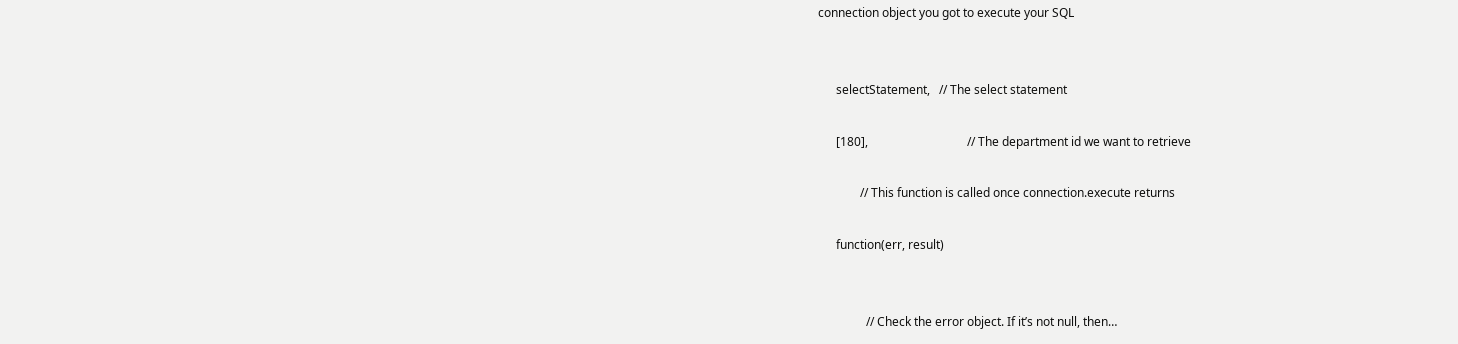connection object you got to execute your SQL


      selectStatement,   // The select statement

      [180],                                 // The department id we want to retrieve

              // This function is called once connection.execute returns

      function(err, result)


                // Check the error object. If it’s not null, then…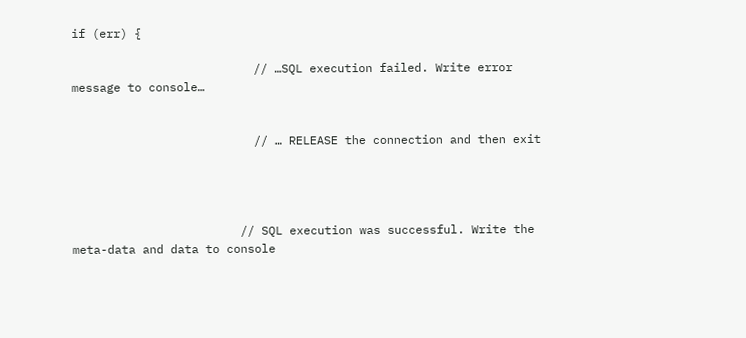if (err) {

                          // …SQL execution failed. Write error message to console…


                          // … RELEASE the connection and then exit




                        // SQL execution was successful. Write the meta-data and data to console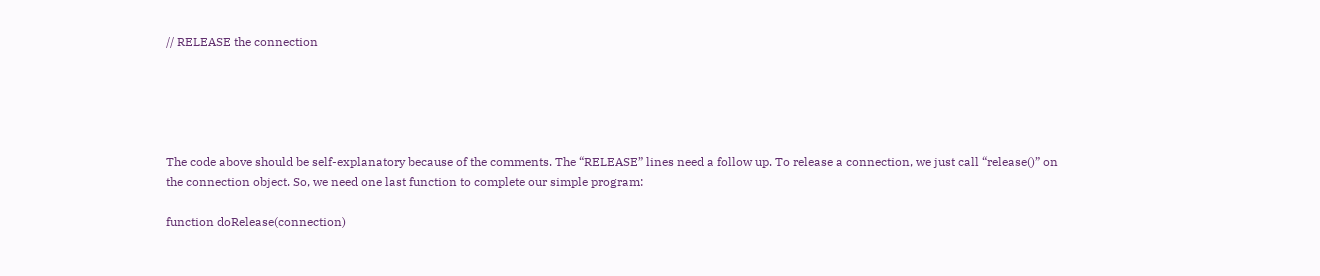// RELEASE the connection





The code above should be self-explanatory because of the comments. The “RELEASE” lines need a follow up. To release a connection, we just call “release()” on the connection object. So, we need one last function to complete our simple program:

function doRelease(connection)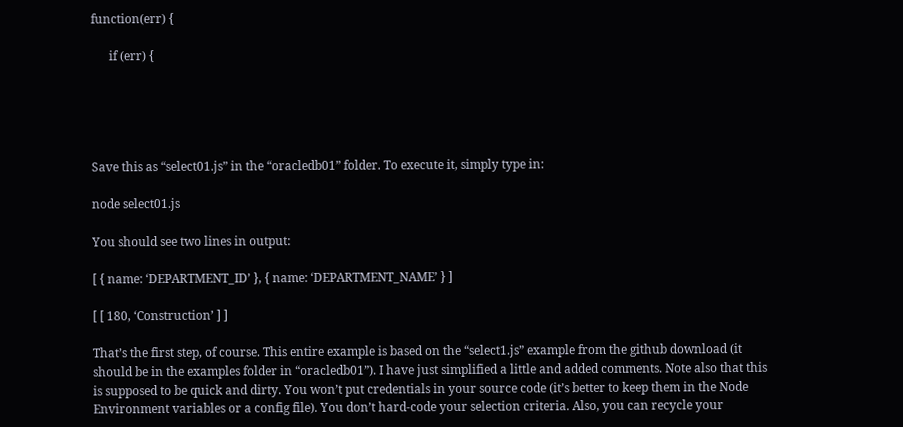function(err) {

      if (err) {





Save this as “select01.js” in the “oracledb01” folder. To execute it, simply type in:

node select01.js

You should see two lines in output:

[ { name: ‘DEPARTMENT_ID’ }, { name: ‘DEPARTMENT_NAME’ } ]

[ [ 180, ‘Construction’ ] ]

That’s the first step, of course. This entire example is based on the “select1.js” example from the github download (it should be in the examples folder in “oracledb01”). I have just simplified a little and added comments. Note also that this is supposed to be quick and dirty. You won’t put credentials in your source code (it’s better to keep them in the Node Environment variables or a config file). You don’t hard-code your selection criteria. Also, you can recycle your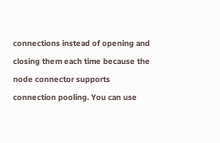connections instead of opening and closing them each time because the node connector supports connection pooling. You can use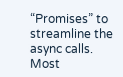“Promises” to streamline the async calls. Most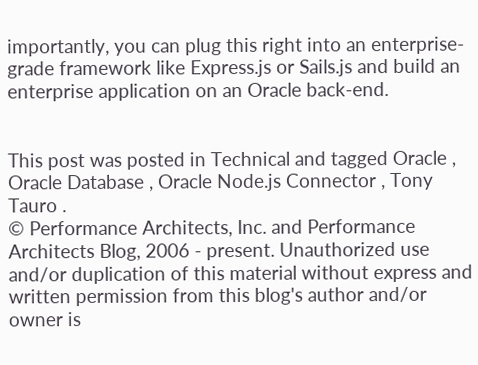importantly, you can plug this right into an enterprise-grade framework like Express.js or Sails.js and build an enterprise application on an Oracle back-end.


This post was posted in Technical and tagged Oracle , Oracle Database , Oracle Node.js Connector , Tony Tauro .
© Performance Architects, Inc. and Performance Architects Blog, 2006 - present. Unauthorized use and/or duplication of this material without express and written permission from this blog's author and/or owner is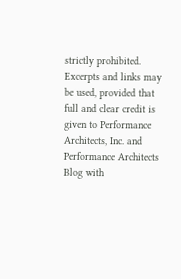strictly prohibited. Excerpts and links may be used, provided that full and clear credit is given to Performance Architects, Inc. and Performance Architects Blog with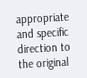appropriate and specific direction to the original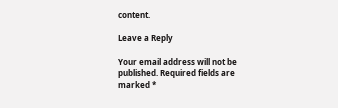content.

Leave a Reply

Your email address will not be published. Required fields are marked *